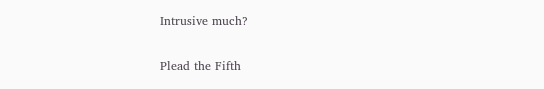Intrusive much?

Plead the Fifth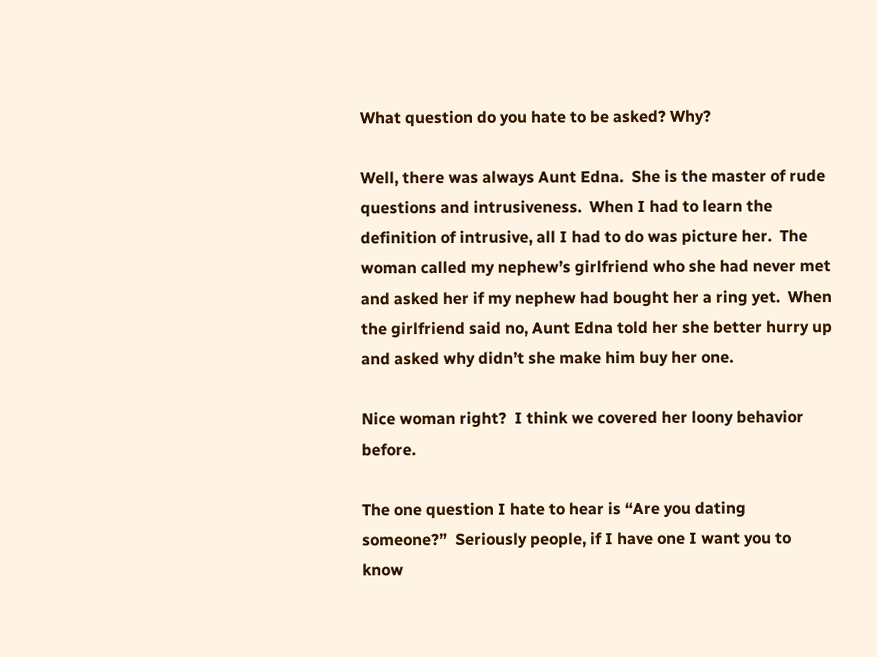What question do you hate to be asked? Why?

Well, there was always Aunt Edna.  She is the master of rude questions and intrusiveness.  When I had to learn the definition of intrusive, all I had to do was picture her.  The woman called my nephew’s girlfriend who she had never met and asked her if my nephew had bought her a ring yet.  When the girlfriend said no, Aunt Edna told her she better hurry up and asked why didn’t she make him buy her one.

Nice woman right?  I think we covered her loony behavior before.

The one question I hate to hear is “Are you dating someone?”  Seriously people, if I have one I want you to know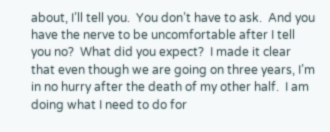about, I’ll tell you.  You don’t have to ask.  And you have the nerve to be uncomfortable after I tell you no?  What did you expect?  I made it clear that even though we are going on three years, I’m in no hurry after the death of my other half.  I am doing what I need to do for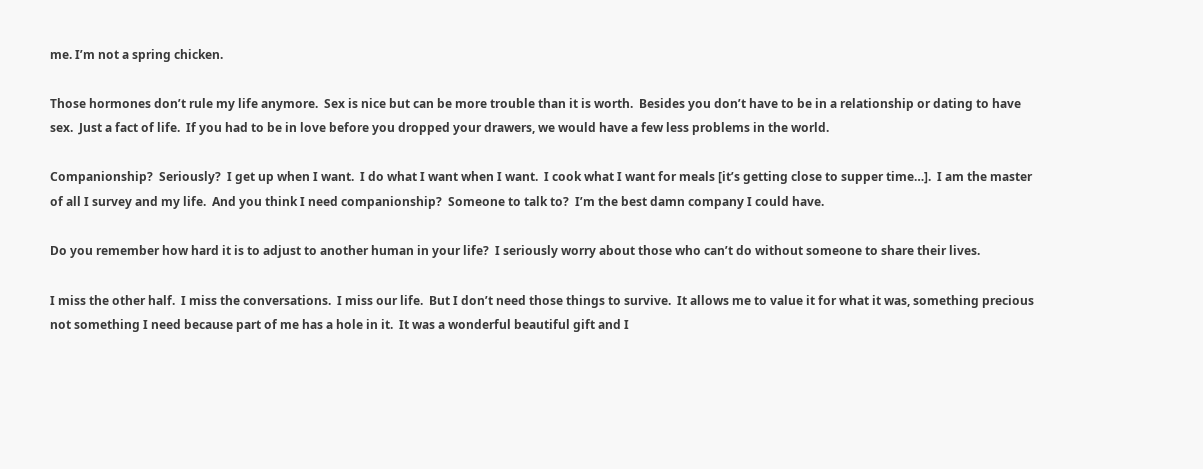me. I’m not a spring chicken.

Those hormones don’t rule my life anymore.  Sex is nice but can be more trouble than it is worth.  Besides you don’t have to be in a relationship or dating to have sex.  Just a fact of life.  If you had to be in love before you dropped your drawers, we would have a few less problems in the world.

Companionship?  Seriously?  I get up when I want.  I do what I want when I want.  I cook what I want for meals [it’s getting close to supper time…].  I am the master of all I survey and my life.  And you think I need companionship?  Someone to talk to?  I’m the best damn company I could have.

Do you remember how hard it is to adjust to another human in your life?  I seriously worry about those who can’t do without someone to share their lives.

I miss the other half.  I miss the conversations.  I miss our life.  But I don’t need those things to survive.  It allows me to value it for what it was, something precious not something I need because part of me has a hole in it.  It was a wonderful beautiful gift and I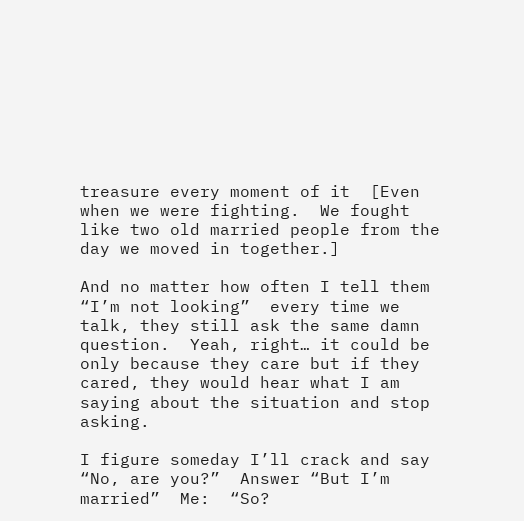treasure every moment of it  [Even when we were fighting.  We fought like two old married people from the day we moved in together.]

And no matter how often I tell them “I’m not looking”  every time we talk, they still ask the same damn question.  Yeah, right… it could be only because they care but if they cared, they would hear what I am saying about the situation and stop asking.

I figure someday I’ll crack and say “No, are you?”  Answer “But I’m married”  Me:  “So?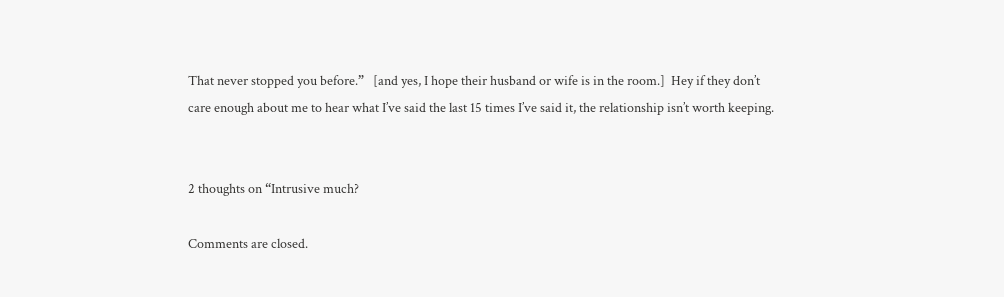That never stopped you before.”   [and yes, I hope their husband or wife is in the room.]  Hey if they don’t care enough about me to hear what I’ve said the last 15 times I’ve said it, the relationship isn’t worth keeping.


2 thoughts on “Intrusive much?

Comments are closed.